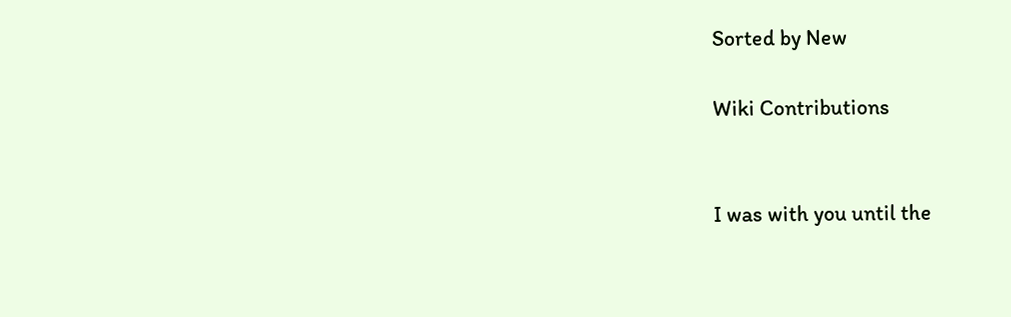Sorted by New

Wiki Contributions


I was with you until the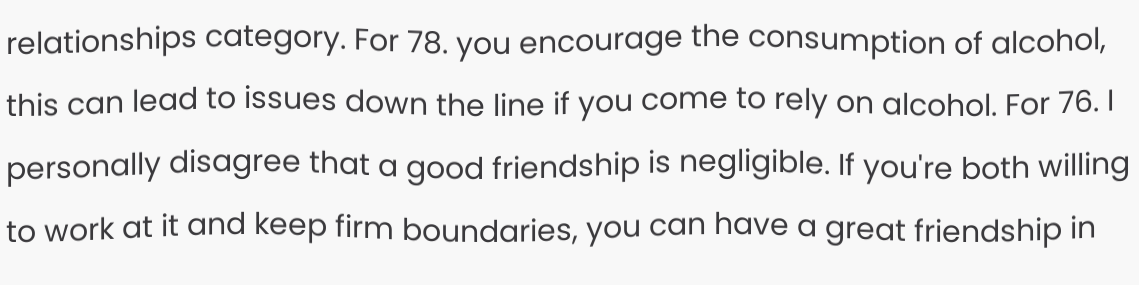relationships category. For 78. you encourage the consumption of alcohol, this can lead to issues down the line if you come to rely on alcohol. For 76. I personally disagree that a good friendship is negligible. If you're both willing to work at it and keep firm boundaries, you can have a great friendship in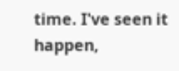time. I've seen it happen,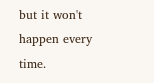but it won't happen every time.